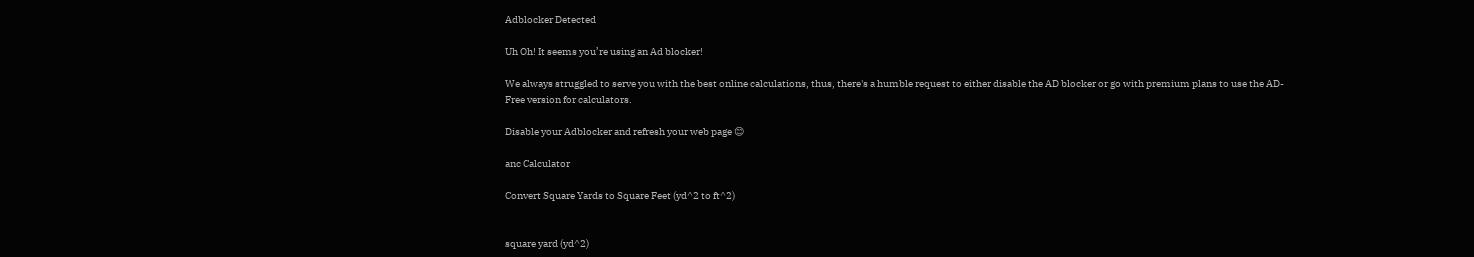Adblocker Detected

Uh Oh! It seems you’re using an Ad blocker!

We always struggled to serve you with the best online calculations, thus, there's a humble request to either disable the AD blocker or go with premium plans to use the AD-Free version for calculators.

Disable your Adblocker and refresh your web page 😊

anc Calculator

Convert Square Yards to Square Feet (yd^2 to ft^2)


square yard (yd^2)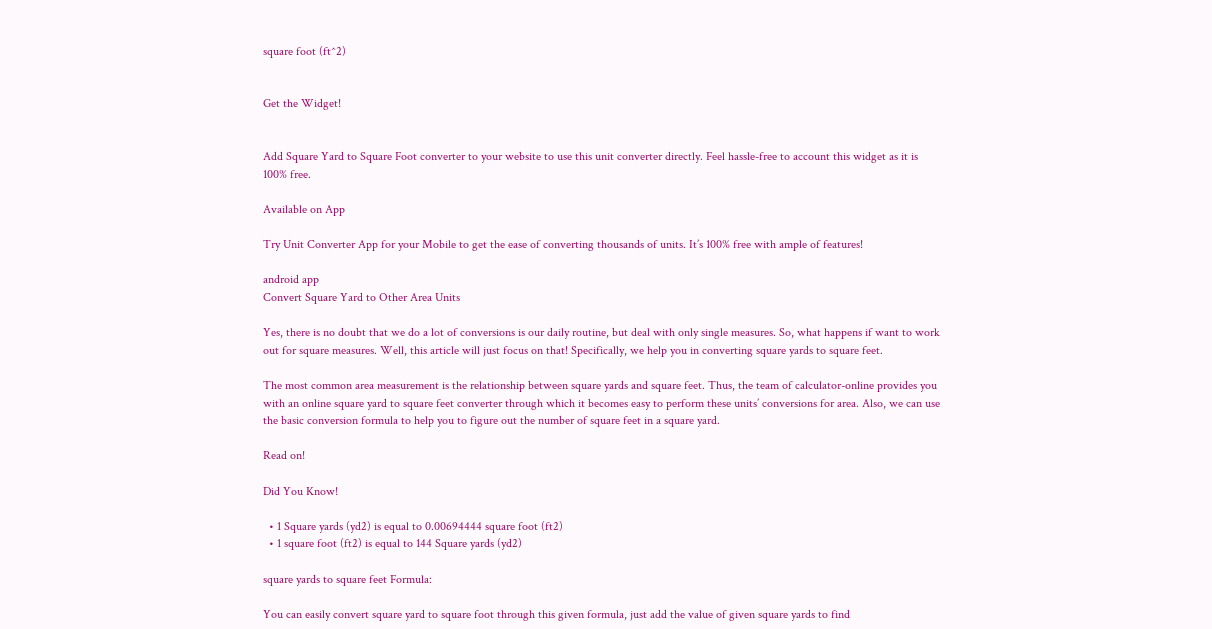square foot (ft^2)


Get the Widget!


Add Square Yard to Square Foot converter to your website to use this unit converter directly. Feel hassle-free to account this widget as it is 100% free.

Available on App

Try Unit Converter App for your Mobile to get the ease of converting thousands of units. It’s 100% free with ample of features!

android app
Convert Square Yard to Other Area Units

Yes, there is no doubt that we do a lot of conversions is our daily routine, but deal with only single measures. So, what happens if want to work out for square measures. Well, this article will just focus on that! Specifically, we help you in converting square yards to square feet.

The most common area measurement is the relationship between square yards and square feet. Thus, the team of calculator-online provides you with an online square yard to square feet converter through which it becomes easy to perform these units’ conversions for area. Also, we can use the basic conversion formula to help you to figure out the number of square feet in a square yard.

Read on!

Did You Know!

  • 1 Square yards (yd2) is equal to 0.00694444 square foot (ft2)
  • 1 square foot (ft2) is equal to 144 Square yards (yd2)

square yards to square feet Formula:

You can easily convert square yard to square foot through this given formula, just add the value of given square yards to find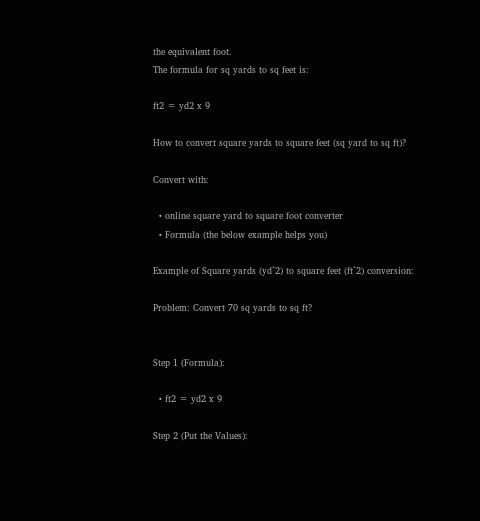the equivalent foot.
The formula for sq yards to sq feet is:

ft2 = yd2 x 9

How to convert square yards to square feet (sq yard to sq ft)?

Convert with:

  • online square yard to square foot converter
  • Formula (the below example helps you)

Example of Square yards (yd^2) to square feet (ft^2) conversion:

Problem: Convert 70 sq yards to sq ft?


Step 1 (Formula):

  • ft2 = yd2 x 9

Step 2 (Put the Values):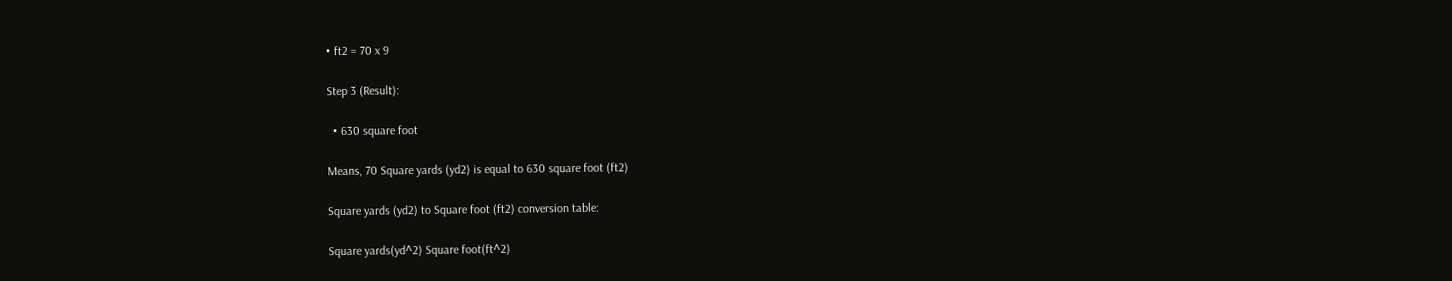• ft2 = 70 x 9

Step 3 (Result):

  • 630 square foot

Means, 70 Square yards (yd2) is equal to 630 square foot (ft2)

Square yards (yd2) to Square foot (ft2) conversion table:

Square yards(yd^2) Square foot(ft^2)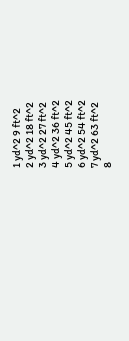1 yd^2 9 ft^2
2 yd^2 18 ft^2
3 yd^2 27 ft^2
4 yd^2 36 ft^2
5 yd^2 45 ft^2
6 yd^2 54 ft^2
7 yd^2 63 ft^2
8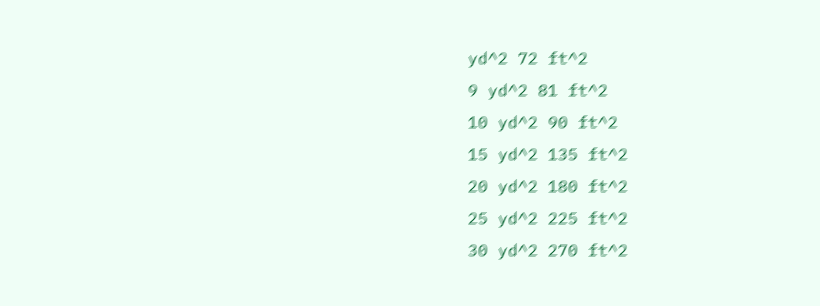yd^2 72 ft^2
9 yd^2 81 ft^2
10 yd^2 90 ft^2
15 yd^2 135 ft^2
20 yd^2 180 ft^2
25 yd^2 225 ft^2
30 yd^2 270 ft^2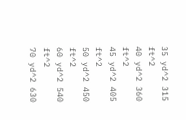35 yd^2 315 ft^2
40 yd^2 360 ft^2
45 yd^2 405 ft^2
50 yd^2 450 ft^2
60 yd^2 540 ft^2
70 yd^2 630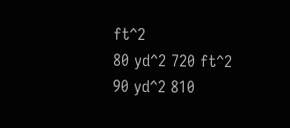ft^2
80 yd^2 720 ft^2
90 yd^2 810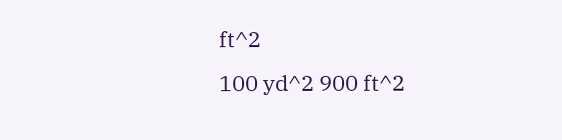ft^2
100 yd^2 900 ft^2